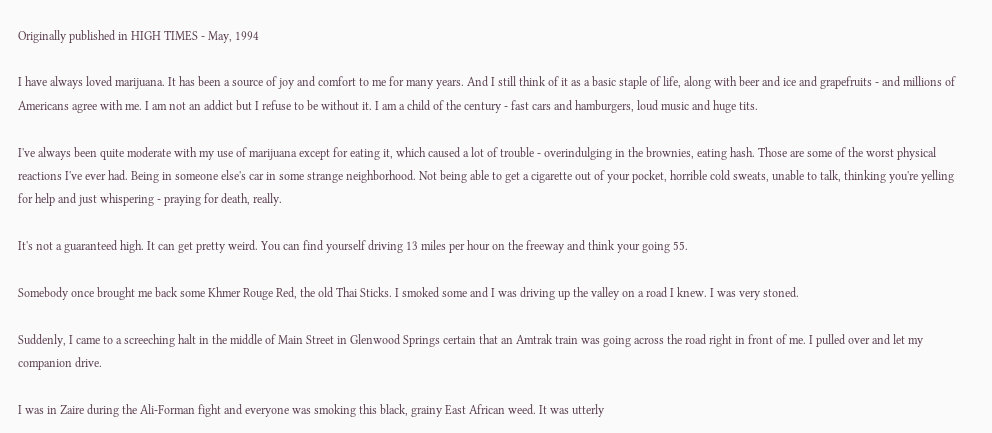Originally published in HIGH TIMES - May, 1994

I have always loved marijuana. It has been a source of joy and comfort to me for many years. And I still think of it as a basic staple of life, along with beer and ice and grapefruits - and millions of Americans agree with me. I am not an addict but I refuse to be without it. I am a child of the century - fast cars and hamburgers, loud music and huge tits.

I've always been quite moderate with my use of marijuana except for eating it, which caused a lot of trouble - overindulging in the brownies, eating hash. Those are some of the worst physical reactions I've ever had. Being in someone else's car in some strange neighborhood. Not being able to get a cigarette out of your pocket, horrible cold sweats, unable to talk, thinking you're yelling for help and just whispering - praying for death, really.

It's not a guaranteed high. It can get pretty weird. You can find yourself driving 13 miles per hour on the freeway and think your going 55.

Somebody once brought me back some Khmer Rouge Red, the old Thai Sticks. I smoked some and I was driving up the valley on a road I knew. I was very stoned.

Suddenly, I came to a screeching halt in the middle of Main Street in Glenwood Springs certain that an Amtrak train was going across the road right in front of me. I pulled over and let my companion drive.

I was in Zaire during the Ali-Forman fight and everyone was smoking this black, grainy East African weed. It was utterly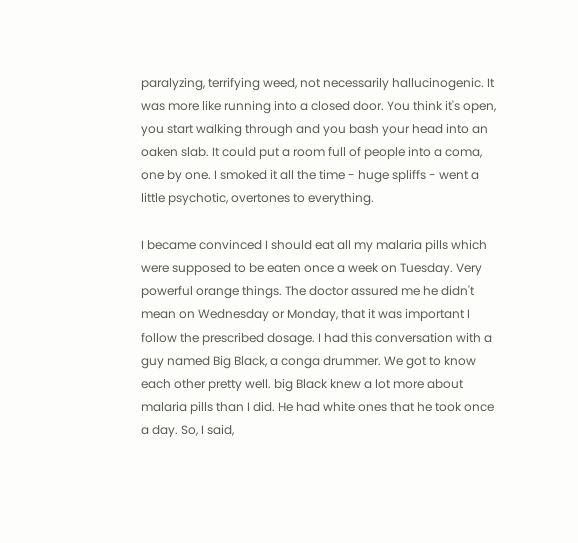paralyzing, terrifying weed, not necessarily hallucinogenic. It was more like running into a closed door. You think it's open, you start walking through and you bash your head into an oaken slab. It could put a room full of people into a coma, one by one. I smoked it all the time - huge spliffs - went a little psychotic, overtones to everything.

I became convinced I should eat all my malaria pills which were supposed to be eaten once a week on Tuesday. Very powerful orange things. The doctor assured me he didn't mean on Wednesday or Monday, that it was important I follow the prescribed dosage. I had this conversation with a guy named Big Black, a conga drummer. We got to know each other pretty well. big Black knew a lot more about malaria pills than I did. He had white ones that he took once a day. So, I said,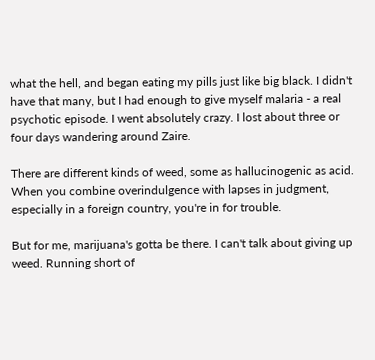what the hell, and began eating my pills just like big black. I didn't have that many, but I had enough to give myself malaria - a real psychotic episode. I went absolutely crazy. I lost about three or four days wandering around Zaire.

There are different kinds of weed, some as hallucinogenic as acid. When you combine overindulgence with lapses in judgment, especially in a foreign country, you're in for trouble.

But for me, marijuana's gotta be there. I can't talk about giving up weed. Running short of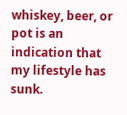whiskey, beer, or pot is an indication that my lifestyle has sunk.